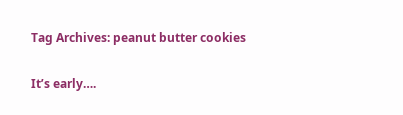Tag Archives: peanut butter cookies

It’s early….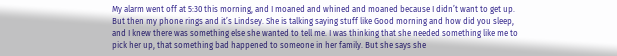My alarm went off at 5:30 this morning, and I moaned and whined and moaned because I didn’t want to get up. But then my phone rings and it’s Lindsey. She is talking saying stuff like Good morning and how did you sleep, and I knew there was something else she wanted to tell me. I was thinking that she needed something like me to pick her up, that something bad happened to someone in her family. But she says she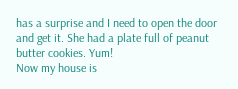has a surprise and I need to open the door and get it. She had a plate full of peanut butter cookies. Yum!
Now my house is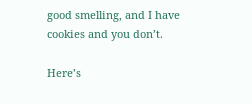good smelling, and I have cookies and you don’t.

Here’s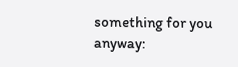something for you anyway: